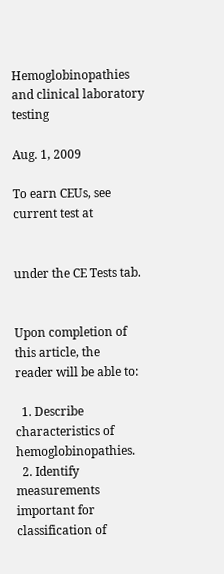Hemoglobinopathies and clinical laboratory testing

Aug. 1, 2009

To earn CEUs, see current test at


under the CE Tests tab.


Upon completion of this article, the
reader will be able to:

  1. Describe characteristics of hemoglobinopathies.
  2. Identify measurements important for classification of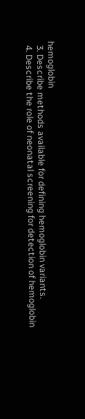hemoglobin
  3. Describe methods available for defining hemoglobin variants.
  4. Describe the role of neonatal screening for detection of hemoglobin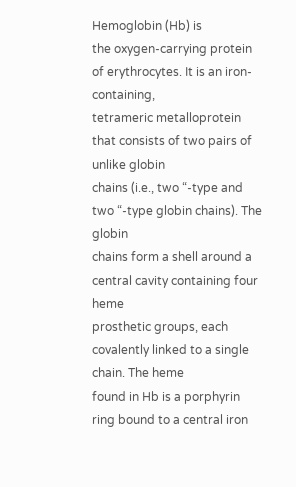Hemoglobin (Hb) is
the oxygen-carrying protein of erythrocytes. It is an iron-containing,
tetrameric metalloprotein that consists of two pairs of unlike globin
chains (i.e., two “-type and two “-type globin chains). The globin
chains form a shell around a central cavity containing four heme
prosthetic groups, each covalently linked to a single chain. The heme
found in Hb is a porphyrin ring bound to a central iron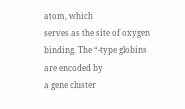atom, which
serves as the site of oxygen binding. The “-type globins are encoded by
a gene cluster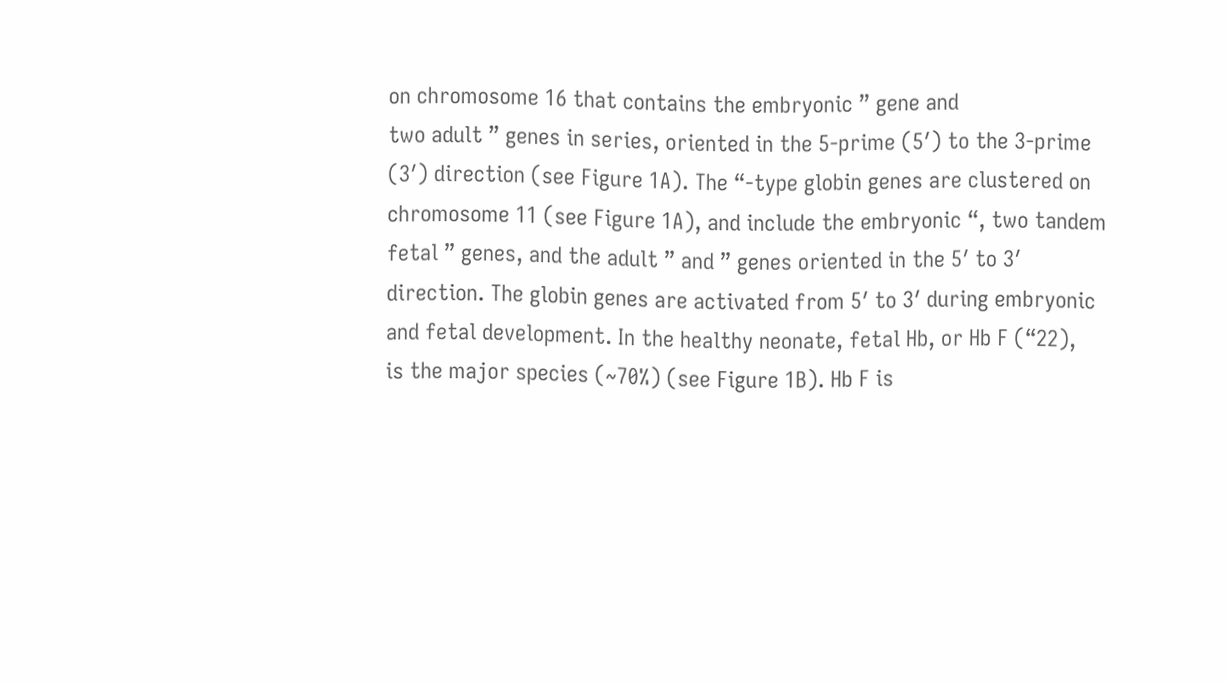on chromosome 16 that contains the embryonic ” gene and
two adult ” genes in series, oriented in the 5-prime (5′) to the 3-prime
(3′) direction (see Figure 1A). The “-type globin genes are clustered on
chromosome 11 (see Figure 1A), and include the embryonic “, two tandem
fetal ” genes, and the adult ” and ” genes oriented in the 5′ to 3′
direction. The globin genes are activated from 5′ to 3′ during embryonic
and fetal development. In the healthy neonate, fetal Hb, or Hb F (“22),
is the major species (~70%) (see Figure 1B). Hb F is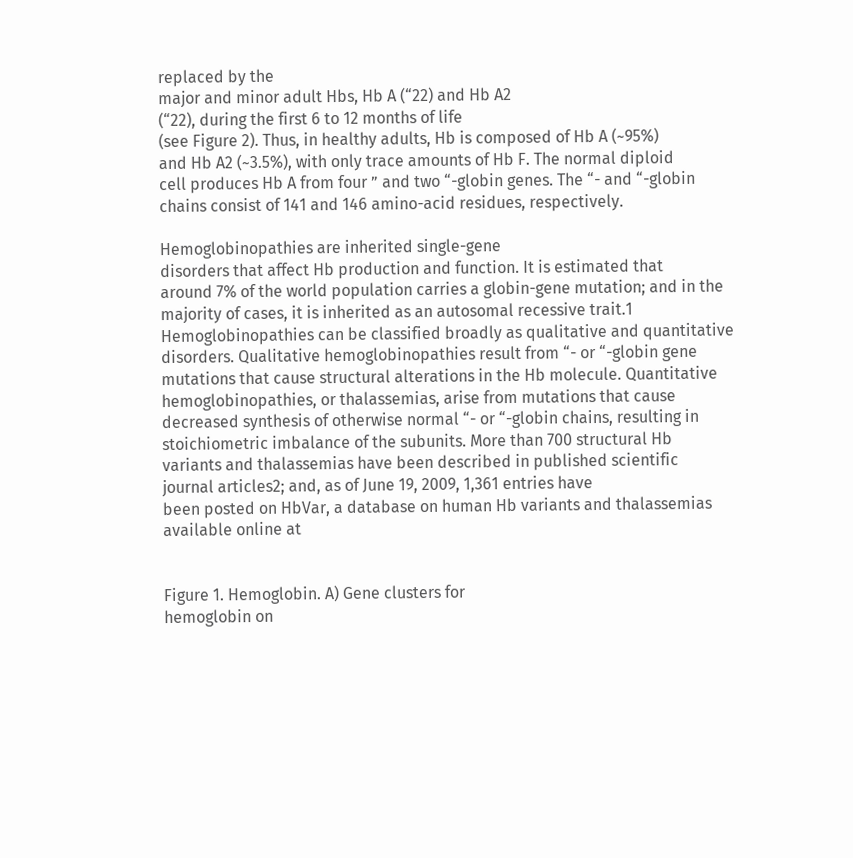replaced by the
major and minor adult Hbs, Hb A (“22) and Hb A2
(“22), during the first 6 to 12 months of life
(see Figure 2). Thus, in healthy adults, Hb is composed of Hb A (~95%)
and Hb A2 (~3.5%), with only trace amounts of Hb F. The normal diploid
cell produces Hb A from four ” and two “-globin genes. The “- and “-globin
chains consist of 141 and 146 amino-acid residues, respectively.

Hemoglobinopathies are inherited single-gene
disorders that affect Hb production and function. It is estimated that
around 7% of the world population carries a globin-gene mutation; and in the
majority of cases, it is inherited as an autosomal recessive trait.1
Hemoglobinopathies can be classified broadly as qualitative and quantitative
disorders. Qualitative hemoglobinopathies result from “- or “-globin gene
mutations that cause structural alterations in the Hb molecule. Quantitative
hemoglobinopathies, or thalassemias, arise from mutations that cause
decreased synthesis of otherwise normal “- or “-globin chains, resulting in
stoichiometric imbalance of the subunits. More than 700 structural Hb
variants and thalassemias have been described in published scientific
journal articles2; and, as of June 19, 2009, 1,361 entries have
been posted on HbVar, a database on human Hb variants and thalassemias
available online at


Figure 1. Hemoglobin. A) Gene clusters for
hemoglobin on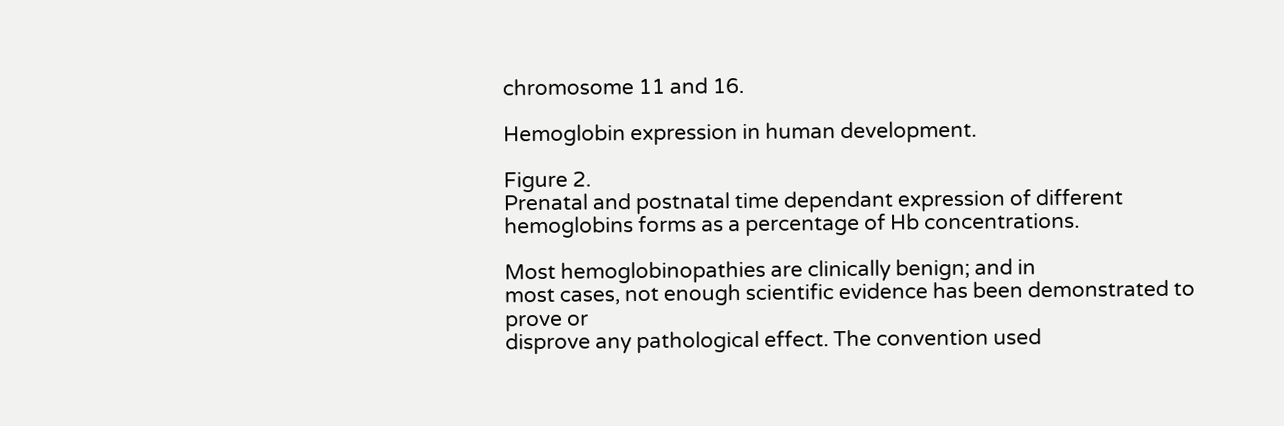chromosome 11 and 16.

Hemoglobin expression in human development.

Figure 2.
Prenatal and postnatal time dependant expression of different hemoglobins forms as a percentage of Hb concentrations.

Most hemoglobinopathies are clinically benign; and in
most cases, not enough scientific evidence has been demonstrated to prove or
disprove any pathological effect. The convention used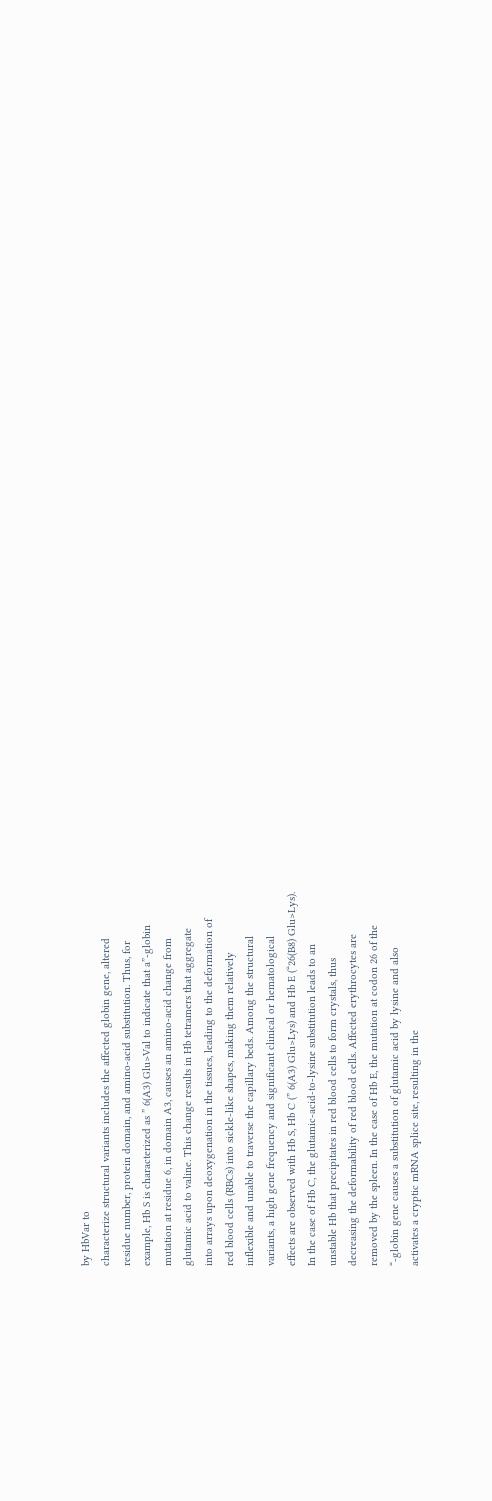by HbVar to
characterize structural variants includes the affected globin gene, altered
residue number, protein domain, and amino-acid substitution. Thus, for
example, Hb S is characterized as ” 6(A3) Glu>Val to indicate that a”-globin
mutation at residue 6, in domain A3, causes an amino-acid change from
glutamic acid to valine. This change results in Hb tetramers that aggregate
into arrays upon deoxygenation in the tissues, leading to the deformation of
red blood cells (RBCs) into sickle-like shapes, making them relatively
inflexible and unable to traverse the capillary beds. Among the structural
variants, a high gene frequency and significant clinical or hematological
effects are observed with Hb S, Hb C (” 6(A3) Glu>Lys) and Hb E (“26(B8) Glu>Lys).
In the case of Hb C, the glutamic-acid-to-lysine substitution leads to an
unstable Hb that precipitates in red blood cells to form crystals, thus
decreasing the deformability of red blood cells. Affected erythrocytes are
removed by the spleen. In the case of Hb E, the mutation at codon 26 of the
“-globin gene causes a substitution of glutamic acid by lysine and also
activates a cryptic mRNA splice site, resulting in the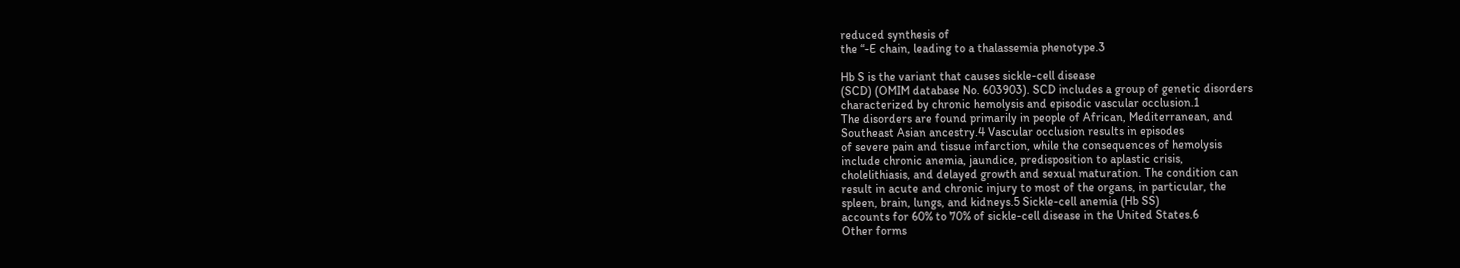reduced synthesis of
the “-E chain, leading to a thalassemia phenotype.3

Hb S is the variant that causes sickle-cell disease
(SCD) (OMIM database No. 603903). SCD includes a group of genetic disorders
characterized by chronic hemolysis and episodic vascular occlusion.1
The disorders are found primarily in people of African, Mediterranean, and
Southeast Asian ancestry.4 Vascular occlusion results in episodes
of severe pain and tissue infarction, while the consequences of hemolysis
include chronic anemia, jaundice, predisposition to aplastic crisis,
cholelithiasis, and delayed growth and sexual maturation. The condition can
result in acute and chronic injury to most of the organs, in particular, the
spleen, brain, lungs, and kidneys.5 Sickle-cell anemia (Hb SS)
accounts for 60% to 70% of sickle-cell disease in the United States.6
Other forms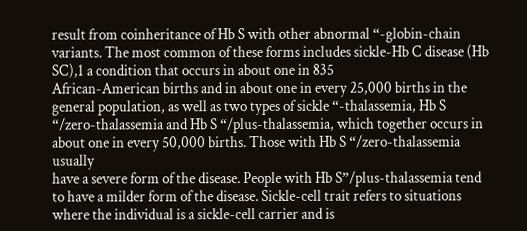result from coinheritance of Hb S with other abnormal “-globin-chain
variants. The most common of these forms includes sickle-Hb C disease (Hb
SC),1 a condition that occurs in about one in 835
African-American births and in about one in every 25,000 births in the
general population, as well as two types of sickle “-thalassemia, Hb S
“/zero-thalassemia and Hb S “/plus-thalassemia, which together occurs in
about one in every 50,000 births. Those with Hb S “/zero-thalassemia usually
have a severe form of the disease. People with Hb S”/plus-thalassemia tend
to have a milder form of the disease. Sickle-cell trait refers to situations
where the individual is a sickle-cell carrier and is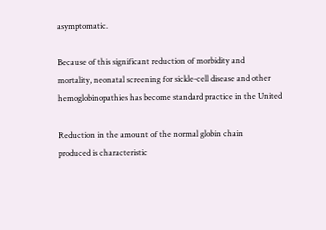asymptomatic.

Because of this significant reduction of morbidity and
mortality, neonatal screening for sickle-cell disease and other
hemoglobinopathies has become standard practice in the United

Reduction in the amount of the normal globin chain
produced is characteristic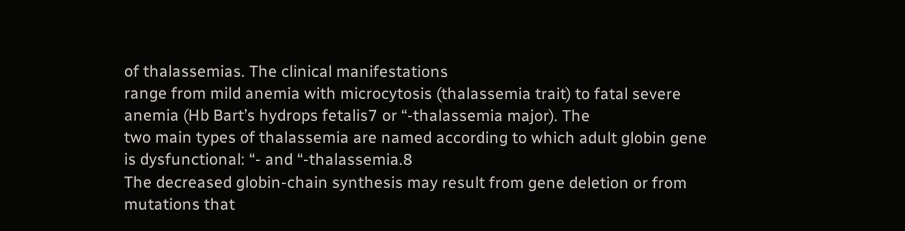of thalassemias. The clinical manifestations
range from mild anemia with microcytosis (thalassemia trait) to fatal severe
anemia (Hb Bart’s hydrops fetalis7 or “-thalassemia major). The
two main types of thalassemia are named according to which adult globin gene
is dysfunctional: “- and “-thalassemia.8
The decreased globin-chain synthesis may result from gene deletion or from
mutations that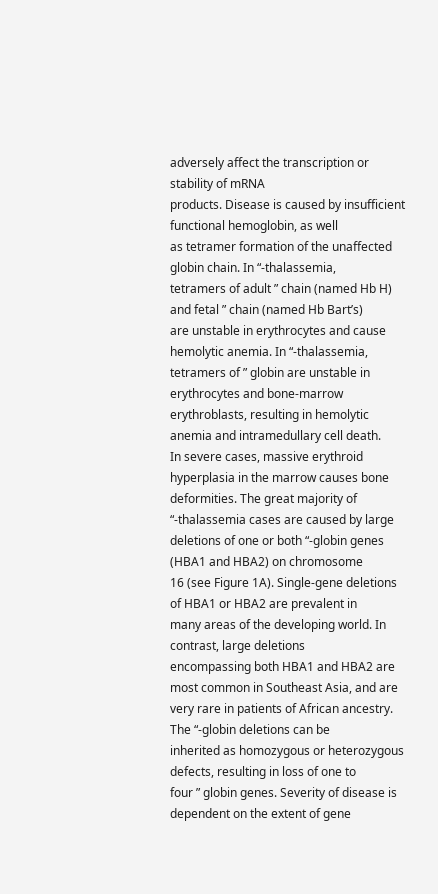adversely affect the transcription or stability of mRNA
products. Disease is caused by insufficient functional hemoglobin, as well
as tetramer formation of the unaffected globin chain. In “-thalassemia,
tetramers of adult ” chain (named Hb H) and fetal ” chain (named Hb Bart’s)
are unstable in erythrocytes and cause hemolytic anemia. In “-thalassemia,
tetramers of ” globin are unstable in erythrocytes and bone-marrow
erythroblasts, resulting in hemolytic anemia and intramedullary cell death.
In severe cases, massive erythroid hyperplasia in the marrow causes bone
deformities. The great majority of “-thalassemia cases are caused by large
deletions of one or both “-globin genes (HBA1 and HBA2) on chromosome
16 (see Figure 1A). Single-gene deletions of HBA1 or HBA2 are prevalent in
many areas of the developing world. In contrast, large deletions
encompassing both HBA1 and HBA2 are most common in Southeast Asia, and are
very rare in patients of African ancestry. The “-globin deletions can be
inherited as homozygous or heterozygous defects, resulting in loss of one to
four ” globin genes. Severity of disease is dependent on the extent of gene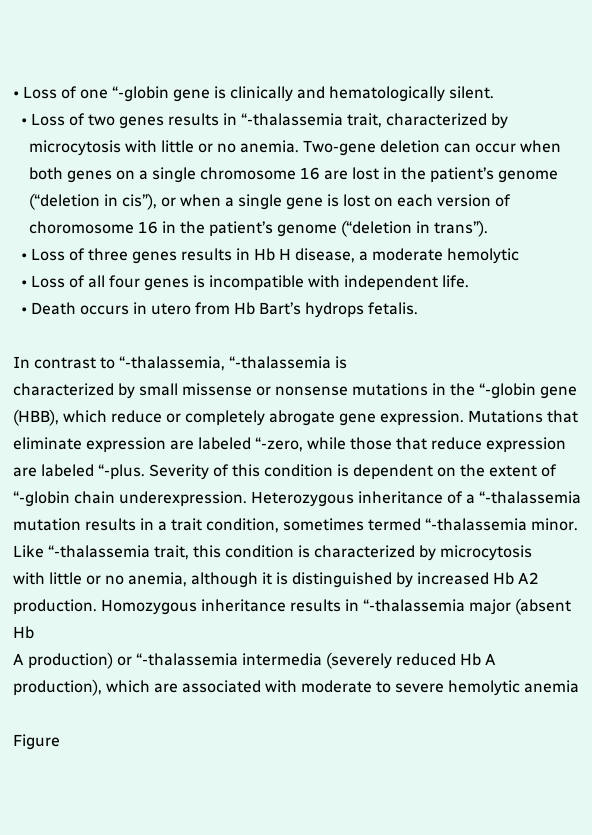• Loss of one “-globin gene is clinically and hematologically silent.
  • Loss of two genes results in “-thalassemia trait, characterized by
    microcytosis with little or no anemia. Two-gene deletion can occur when
    both genes on a single chromosome 16 are lost in the patient’s genome
    (“deletion in cis”), or when a single gene is lost on each version of
    choromosome 16 in the patient’s genome (“deletion in trans”).
  • Loss of three genes results in Hb H disease, a moderate hemolytic
  • Loss of all four genes is incompatible with independent life.
  • Death occurs in utero from Hb Bart’s hydrops fetalis.

In contrast to “-thalassemia, “-thalassemia is
characterized by small missense or nonsense mutations in the “-globin gene
(HBB), which reduce or completely abrogate gene expression. Mutations that
eliminate expression are labeled “-zero, while those that reduce expression
are labeled “-plus. Severity of this condition is dependent on the extent of
“-globin chain underexpression. Heterozygous inheritance of a “-thalassemia
mutation results in a trait condition, sometimes termed “-thalassemia minor.
Like “-thalassemia trait, this condition is characterized by microcytosis
with little or no anemia, although it is distinguished by increased Hb A2
production. Homozygous inheritance results in “-thalassemia major (absent Hb
A production) or “-thalassemia intermedia (severely reduced Hb A
production), which are associated with moderate to severe hemolytic anemia

Figure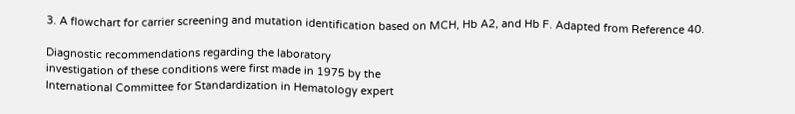3. A flowchart for carrier screening and mutation identification based on MCH, Hb A2, and Hb F. Adapted from Reference 40.

Diagnostic recommendations regarding the laboratory
investigation of these conditions were first made in 1975 by the
International Committee for Standardization in Hematology expert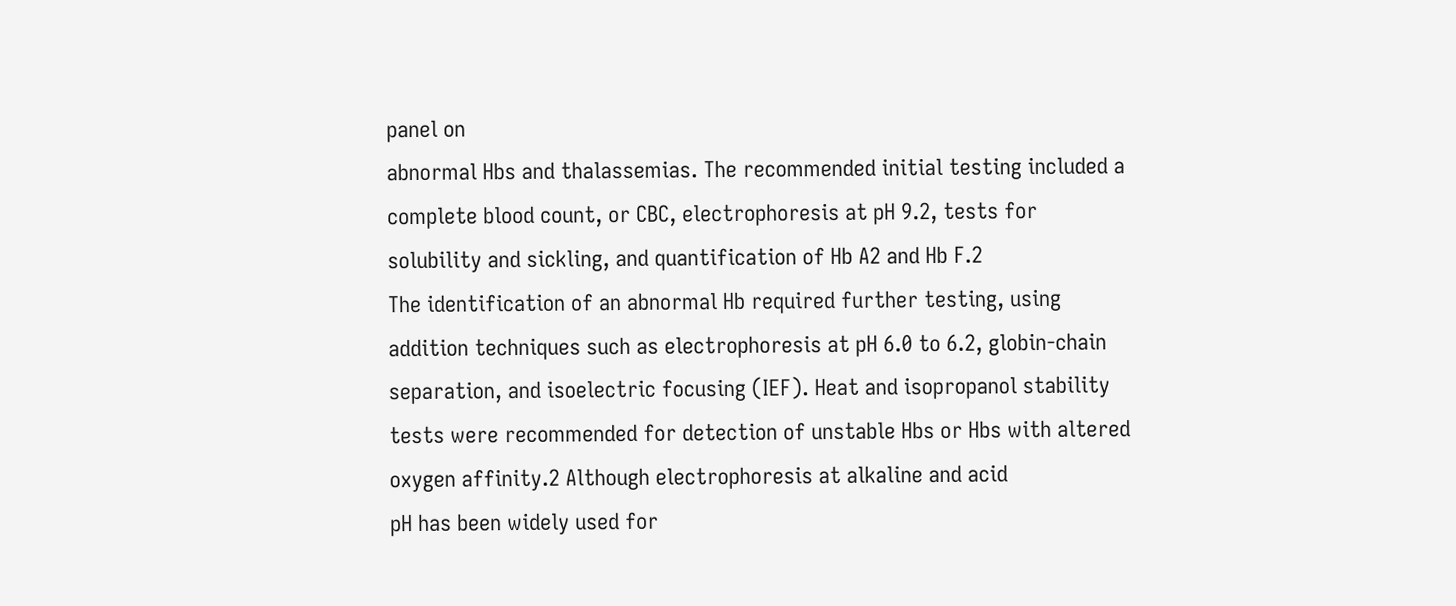panel on
abnormal Hbs and thalassemias. The recommended initial testing included a
complete blood count, or CBC, electrophoresis at pH 9.2, tests for
solubility and sickling, and quantification of Hb A2 and Hb F.2
The identification of an abnormal Hb required further testing, using
addition techniques such as electrophoresis at pH 6.0 to 6.2, globin-chain
separation, and isoelectric focusing (IEF). Heat and isopropanol stability
tests were recommended for detection of unstable Hbs or Hbs with altered
oxygen affinity.2 Although electrophoresis at alkaline and acid
pH has been widely used for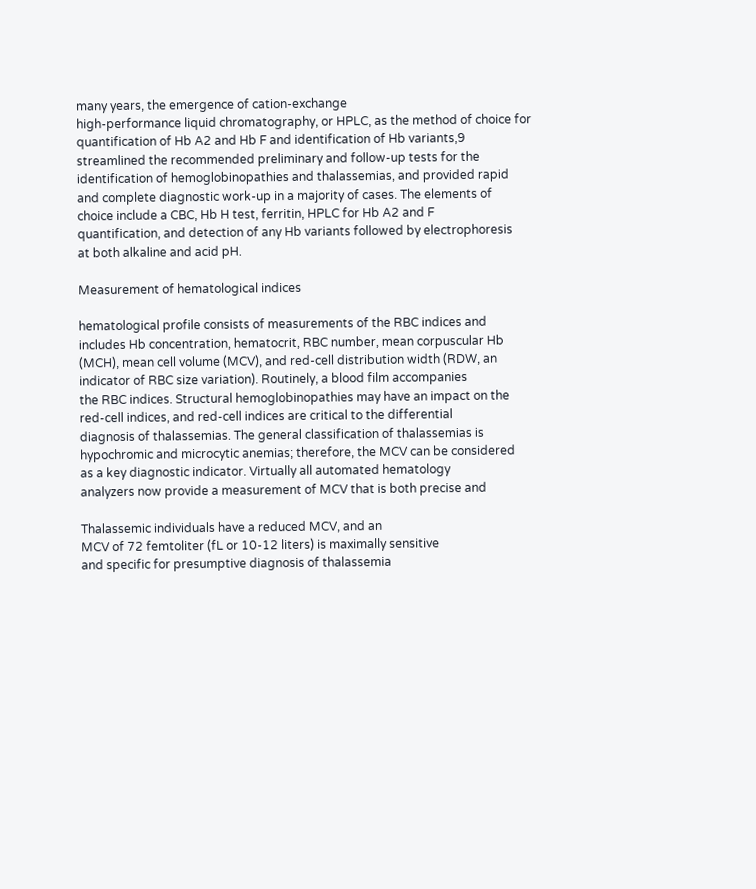many years, the emergence of cation-exchange
high-performance liquid chromatography, or HPLC, as the method of choice for
quantification of Hb A2 and Hb F and identification of Hb variants,9
streamlined the recommended preliminary and follow-up tests for the
identification of hemoglobinopathies and thalassemias, and provided rapid
and complete diagnostic work-up in a majority of cases. The elements of
choice include a CBC, Hb H test, ferritin, HPLC for Hb A2 and F
quantification, and detection of any Hb variants followed by electrophoresis
at both alkaline and acid pH.

Measurement of hematological indices

hematological profile consists of measurements of the RBC indices and
includes Hb concentration, hematocrit, RBC number, mean corpuscular Hb
(MCH), mean cell volume (MCV), and red-cell distribution width (RDW, an
indicator of RBC size variation). Routinely, a blood film accompanies
the RBC indices. Structural hemoglobinopathies may have an impact on the
red-cell indices, and red-cell indices are critical to the differential
diagnosis of thalassemias. The general classification of thalassemias is
hypochromic and microcytic anemias; therefore, the MCV can be considered
as a key diagnostic indicator. Virtually all automated hematology
analyzers now provide a measurement of MCV that is both precise and

Thalassemic individuals have a reduced MCV, and an
MCV of 72 femtoliter (fL or 10-12 liters) is maximally sensitive
and specific for presumptive diagnosis of thalassemia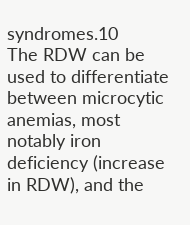syndromes.10
The RDW can be used to differentiate between microcytic anemias, most
notably iron deficiency (increase in RDW), and the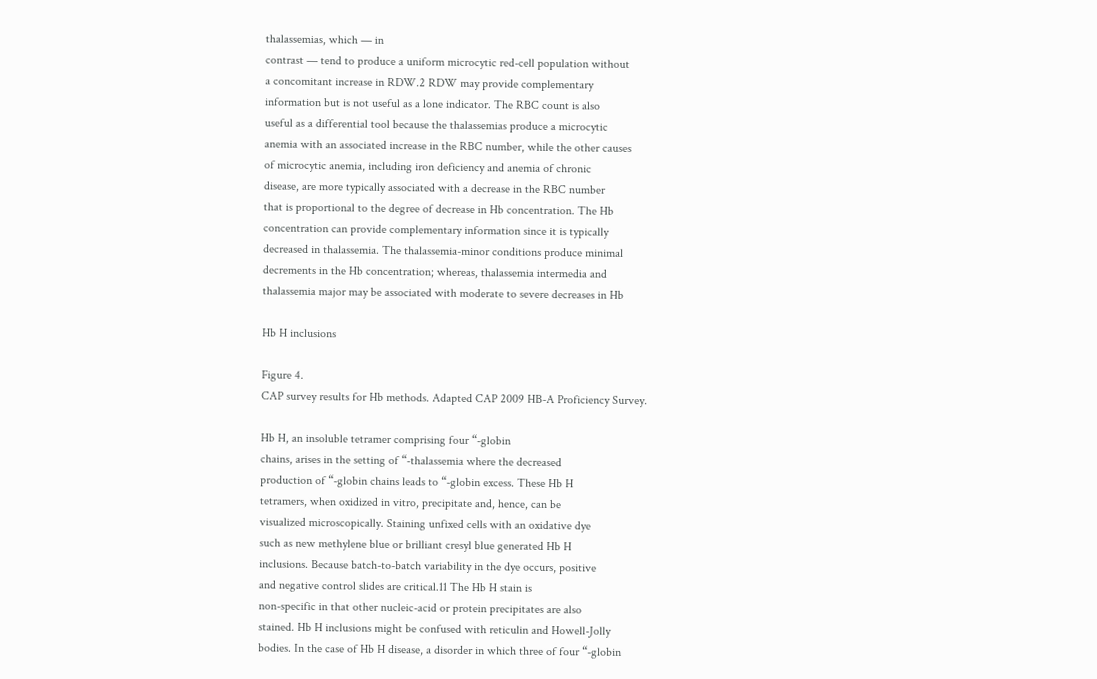thalassemias, which — in
contrast — tend to produce a uniform microcytic red-cell population without
a concomitant increase in RDW.2 RDW may provide complementary
information but is not useful as a lone indicator. The RBC count is also
useful as a differential tool because the thalassemias produce a microcytic
anemia with an associated increase in the RBC number, while the other causes
of microcytic anemia, including iron deficiency and anemia of chronic
disease, are more typically associated with a decrease in the RBC number
that is proportional to the degree of decrease in Hb concentration. The Hb
concentration can provide complementary information since it is typically
decreased in thalassemia. The thalassemia-minor conditions produce minimal
decrements in the Hb concentration; whereas, thalassemia intermedia and
thalassemia major may be associated with moderate to severe decreases in Hb

Hb H inclusions

Figure 4.
CAP survey results for Hb methods. Adapted CAP 2009 HB-A Proficiency Survey.

Hb H, an insoluble tetramer comprising four “-globin
chains, arises in the setting of “-thalassemia where the decreased
production of “-globin chains leads to “-globin excess. These Hb H
tetramers, when oxidized in vitro, precipitate and, hence, can be
visualized microscopically. Staining unfixed cells with an oxidative dye
such as new methylene blue or brilliant cresyl blue generated Hb H
inclusions. Because batch-to-batch variability in the dye occurs, positive
and negative control slides are critical.11 The Hb H stain is
non-specific in that other nucleic-acid or protein precipitates are also
stained. Hb H inclusions might be confused with reticulin and Howell-Jolly
bodies. In the case of Hb H disease, a disorder in which three of four “-globin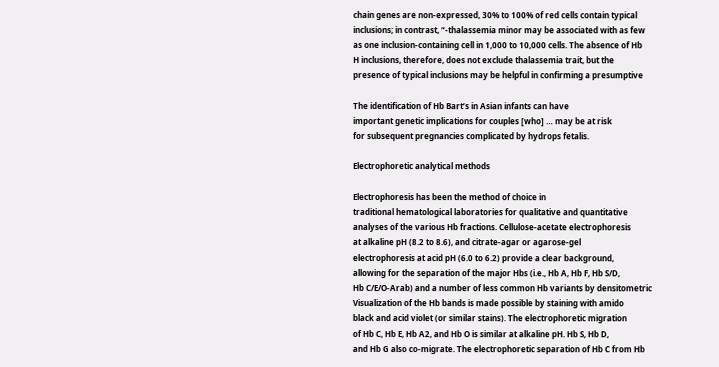chain genes are non-expressed, 30% to 100% of red cells contain typical
inclusions; in contrast, “-thalassemia minor may be associated with as few
as one inclusion-containing cell in 1,000 to 10,000 cells. The absence of Hb
H inclusions, therefore, does not exclude thalassemia trait, but the
presence of typical inclusions may be helpful in confirming a presumptive

The identification of Hb Bart’s in Asian infants can have
important genetic implications for couples [who] … may be at risk
for subsequent pregnancies complicated by hydrops fetalis.

Electrophoretic analytical methods

Electrophoresis has been the method of choice in
traditional hematological laboratories for qualitative and quantitative
analyses of the various Hb fractions. Cellulose-acetate electrophoresis
at alkaline pH (8.2 to 8.6), and citrate-agar or agarose-gel
electrophoresis at acid pH (6.0 to 6.2) provide a clear background,
allowing for the separation of the major Hbs (i.e., Hb A, Hb F, Hb S/D,
Hb C/E/O-Arab) and a number of less common Hb variants by densitometric
Visualization of the Hb bands is made possible by staining with amido
black and acid violet (or similar stains). The electrophoretic migration
of Hb C, Hb E, Hb A2, and Hb O is similar at alkaline pH. Hb S, Hb D,
and Hb G also co-migrate. The electrophoretic separation of Hb C from Hb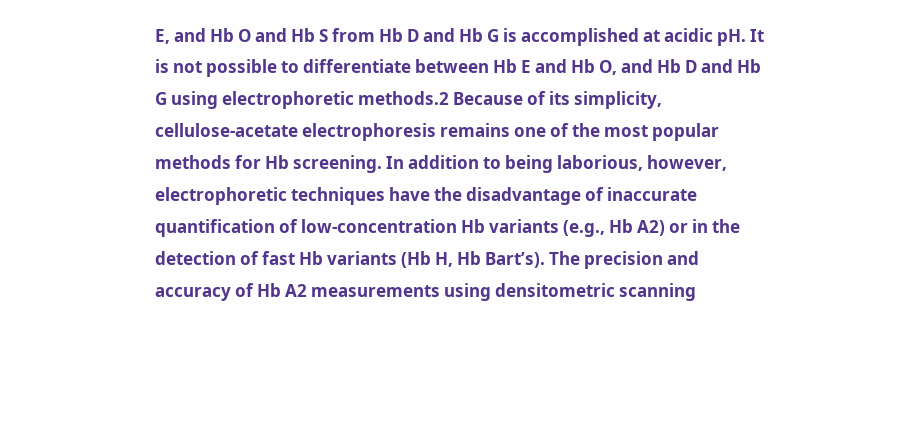E, and Hb O and Hb S from Hb D and Hb G is accomplished at acidic pH. It
is not possible to differentiate between Hb E and Hb O, and Hb D and Hb
G using electrophoretic methods.2 Because of its simplicity,
cellulose-acetate electrophoresis remains one of the most popular
methods for Hb screening. In addition to being laborious, however,
electrophoretic techniques have the disadvantage of inaccurate
quantification of low-concentration Hb variants (e.g., Hb A2) or in the
detection of fast Hb variants (Hb H, Hb Bart’s). The precision and
accuracy of Hb A2 measurements using densitometric scanning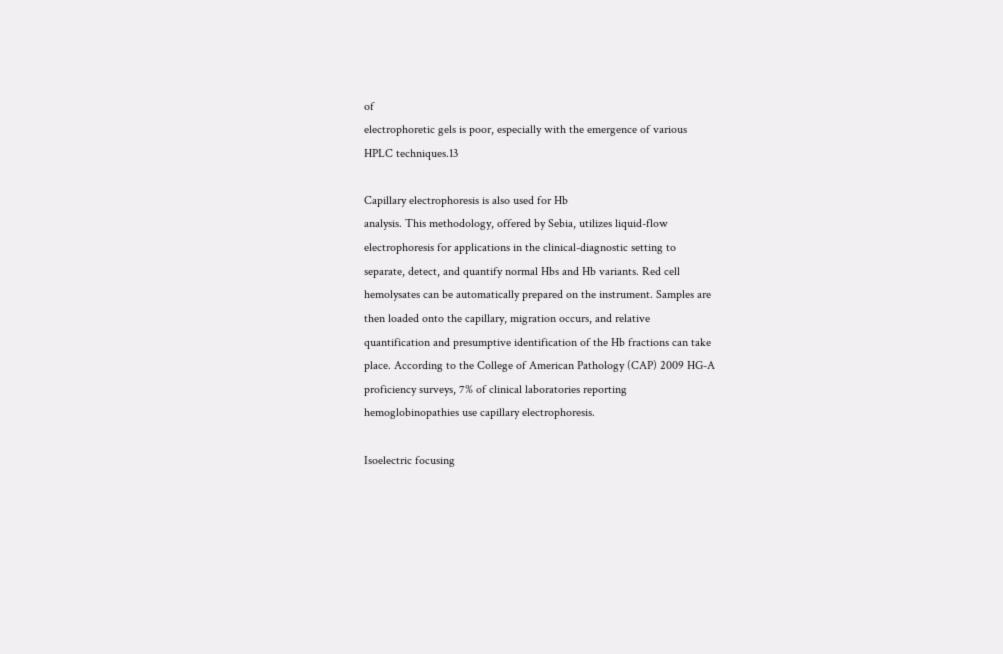of
electrophoretic gels is poor, especially with the emergence of various
HPLC techniques.13

Capillary electrophoresis is also used for Hb
analysis. This methodology, offered by Sebia, utilizes liquid-flow
electrophoresis for applications in the clinical-diagnostic setting to
separate, detect, and quantify normal Hbs and Hb variants. Red cell
hemolysates can be automatically prepared on the instrument. Samples are
then loaded onto the capillary, migration occurs, and relative
quantification and presumptive identification of the Hb fractions can take
place. According to the College of American Pathology (CAP) 2009 HG-A
proficiency surveys, 7% of clinical laboratories reporting
hemoglobinopathies use capillary electrophoresis.

Isoelectric focusing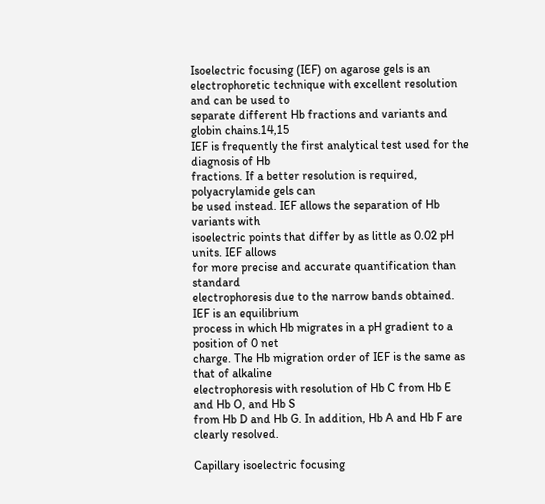Isoelectric focusing (IEF) on agarose gels is an
electrophoretic technique with excellent resolution and can be used to
separate different Hb fractions and variants and globin chains.14,15
IEF is frequently the first analytical test used for the diagnosis of Hb
fractions. If a better resolution is required, polyacrylamide gels can
be used instead. IEF allows the separation of Hb variants with
isoelectric points that differ by as little as 0.02 pH units. IEF allows
for more precise and accurate quantification than standard
electrophoresis due to the narrow bands obtained. IEF is an equilibrium
process in which Hb migrates in a pH gradient to a position of 0 net
charge. The Hb migration order of IEF is the same as that of alkaline
electrophoresis with resolution of Hb C from Hb E and Hb O, and Hb S
from Hb D and Hb G. In addition, Hb A and Hb F are clearly resolved.

Capillary isoelectric focusing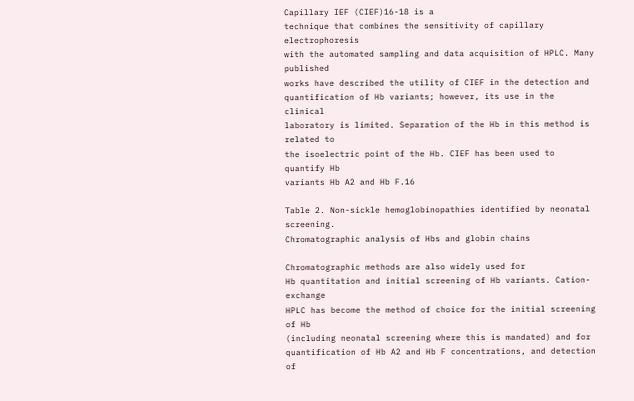Capillary IEF (CIEF)16-18 is a
technique that combines the sensitivity of capillary electrophoresis
with the automated sampling and data acquisition of HPLC. Many published
works have described the utility of CIEF in the detection and
quantification of Hb variants; however, its use in the clinical
laboratory is limited. Separation of the Hb in this method is related to
the isoelectric point of the Hb. CIEF has been used to quantify Hb
variants Hb A2 and Hb F.16

Table 2. Non-sickle hemoglobinopathies identified by neonatal screening.
Chromatographic analysis of Hbs and globin chains

Chromatographic methods are also widely used for
Hb quantitation and initial screening of Hb variants. Cation-exchange
HPLC has become the method of choice for the initial screening of Hb
(including neonatal screening where this is mandated) and for
quantification of Hb A2 and Hb F concentrations, and detection of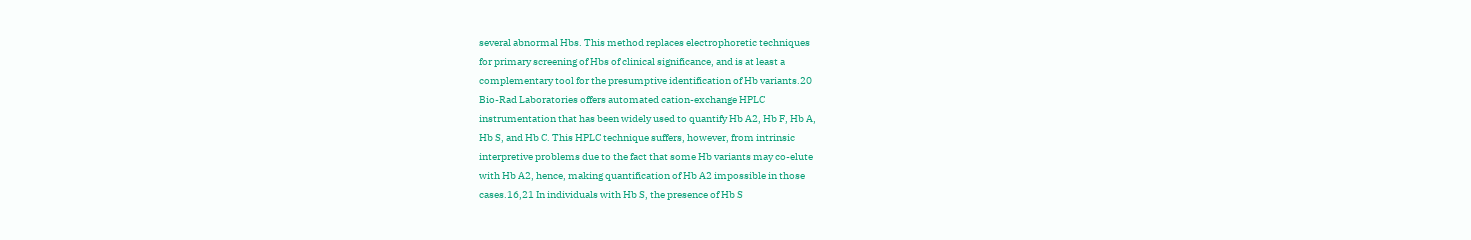several abnormal Hbs. This method replaces electrophoretic techniques
for primary screening of Hbs of clinical significance, and is at least a
complementary tool for the presumptive identification of Hb variants.20
Bio-Rad Laboratories offers automated cation-exchange HPLC
instrumentation that has been widely used to quantify Hb A2, Hb F, Hb A,
Hb S, and Hb C. This HPLC technique suffers, however, from intrinsic
interpretive problems due to the fact that some Hb variants may co-elute
with Hb A2, hence, making quantification of Hb A2 impossible in those
cases.16,21 In individuals with Hb S, the presence of Hb S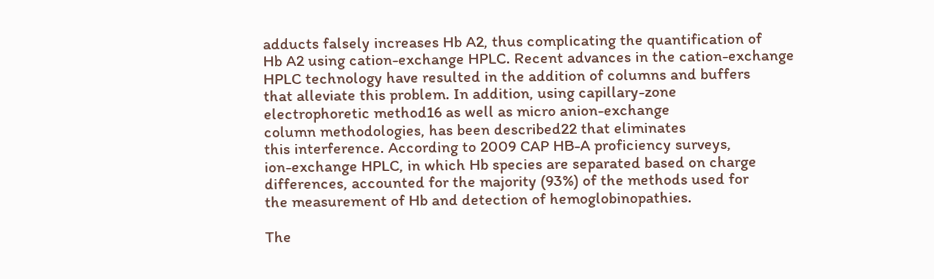adducts falsely increases Hb A2, thus complicating the quantification of
Hb A2 using cation-exchange HPLC. Recent advances in the cation-exchange
HPLC technology have resulted in the addition of columns and buffers
that alleviate this problem. In addition, using capillary-zone
electrophoretic method16 as well as micro anion-exchange
column methodologies, has been described22 that eliminates
this interference. According to 2009 CAP HB-A proficiency surveys,
ion-exchange HPLC, in which Hb species are separated based on charge
differences, accounted for the majority (93%) of the methods used for
the measurement of Hb and detection of hemoglobinopathies.

The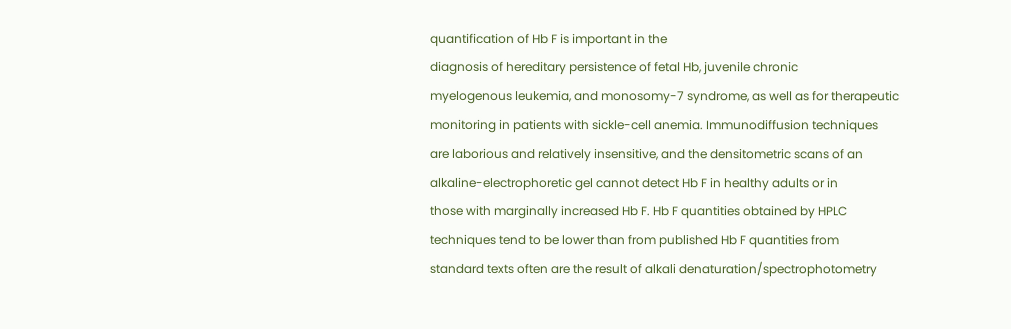quantification of Hb F is important in the
diagnosis of hereditary persistence of fetal Hb, juvenile chronic
myelogenous leukemia, and monosomy-7 syndrome, as well as for therapeutic
monitoring in patients with sickle-cell anemia. Immunodiffusion techniques
are laborious and relatively insensitive, and the densitometric scans of an
alkaline-electrophoretic gel cannot detect Hb F in healthy adults or in
those with marginally increased Hb F. Hb F quantities obtained by HPLC
techniques tend to be lower than from published Hb F quantities from
standard texts often are the result of alkali denaturation/spectrophotometry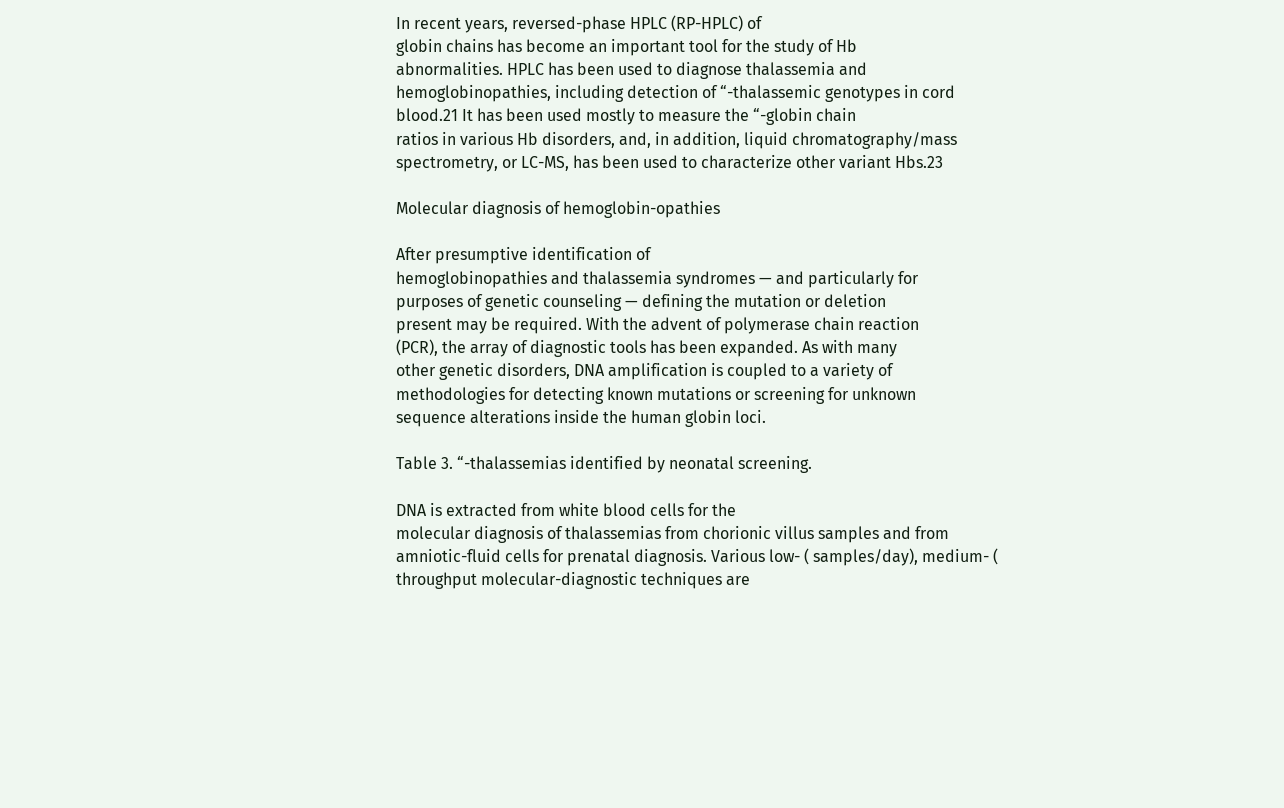In recent years, reversed-phase HPLC (RP-HPLC) of
globin chains has become an important tool for the study of Hb
abnormalities. HPLC has been used to diagnose thalassemia and
hemoglobinopathies, including detection of “-thalassemic genotypes in cord
blood.21 It has been used mostly to measure the “-globin chain
ratios in various Hb disorders, and, in addition, liquid chromatography/mass
spectrometry, or LC-MS, has been used to characterize other variant Hbs.23

Molecular diagnosis of hemoglobin-opathies

After presumptive identification of
hemoglobinopathies and thalassemia syndromes — and particularly for
purposes of genetic counseling — defining the mutation or deletion
present may be required. With the advent of polymerase chain reaction
(PCR), the array of diagnostic tools has been expanded. As with many
other genetic disorders, DNA amplification is coupled to a variety of
methodologies for detecting known mutations or screening for unknown
sequence alterations inside the human globin loci.

Table 3. “-thalassemias identified by neonatal screening.

DNA is extracted from white blood cells for the
molecular diagnosis of thalassemias from chorionic villus samples and from
amniotic-fluid cells for prenatal diagnosis. Various low- ( samples/day), medium- ( throughput molecular-diagnostic techniques are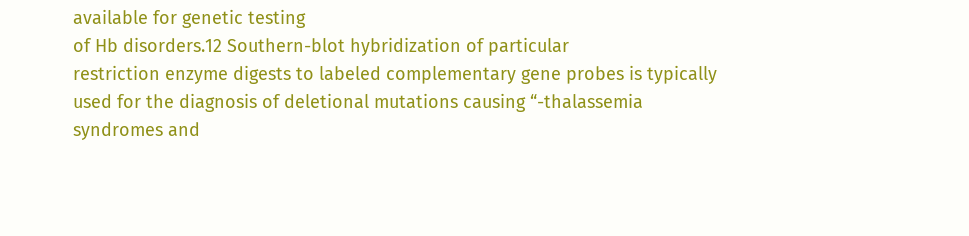available for genetic testing
of Hb disorders.12 Southern-blot hybridization of particular
restriction enzyme digests to labeled complementary gene probes is typically
used for the diagnosis of deletional mutations causing “-thalassemia
syndromes and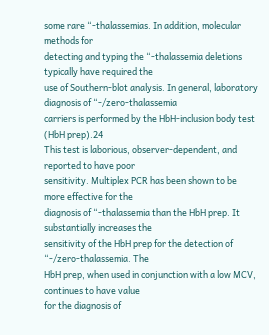some rare “-thalassemias. In addition, molecular methods for
detecting and typing the “-thalassemia deletions typically have required the
use of Southern-blot analysis. In general, laboratory diagnosis of “-/zero-thalassemia
carriers is performed by the HbH-inclusion body test (HbH prep).24
This test is laborious, observer-dependent, and reported to have poor
sensitivity. Multiplex PCR has been shown to be more effective for the
diagnosis of “-thalassemia than the HbH prep. It substantially increases the
sensitivity of the HbH prep for the detection of “-/zero-thalassemia. The
HbH prep, when used in conjunction with a low MCV, continues to have value
for the diagnosis of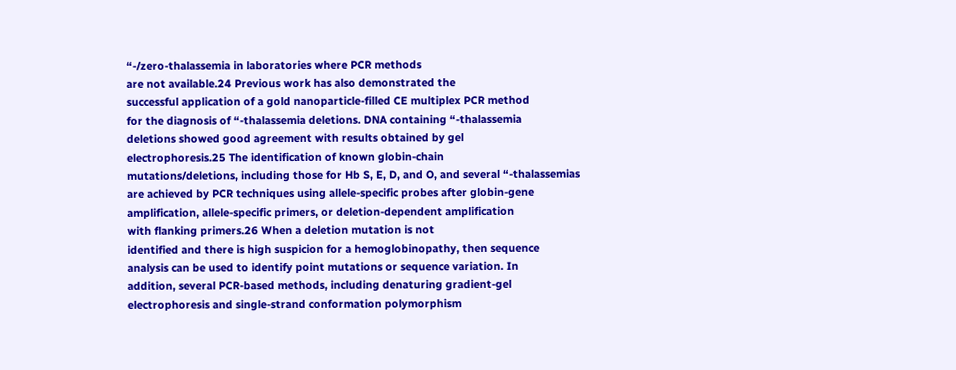“-/zero-thalassemia in laboratories where PCR methods
are not available.24 Previous work has also demonstrated the
successful application of a gold nanoparticle-filled CE multiplex PCR method
for the diagnosis of “-thalassemia deletions. DNA containing “-thalassemia
deletions showed good agreement with results obtained by gel
electrophoresis.25 The identification of known globin-chain
mutations/deletions, including those for Hb S, E, D, and O, and several “-thalassemias
are achieved by PCR techniques using allele-specific probes after globin-gene
amplification, allele-specific primers, or deletion-dependent amplification
with flanking primers.26 When a deletion mutation is not
identified and there is high suspicion for a hemoglobinopathy, then sequence
analysis can be used to identify point mutations or sequence variation. In
addition, several PCR-based methods, including denaturing gradient-gel
electrophoresis and single-strand conformation polymorphism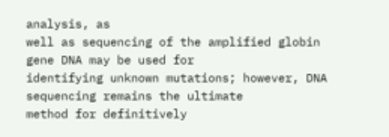analysis, as
well as sequencing of the amplified globin gene DNA may be used for
identifying unknown mutations; however, DNA sequencing remains the ultimate
method for definitively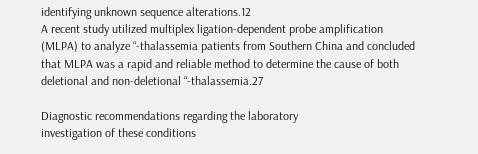identifying unknown sequence alterations.12
A recent study utilized multiplex ligation-dependent probe amplification
(MLPA) to analyze “-thalassemia patients from Southern China and concluded
that MLPA was a rapid and reliable method to determine the cause of both
deletional and non-deletional “-thalassemia.27

Diagnostic recommendations regarding the laboratory
investigation of these conditions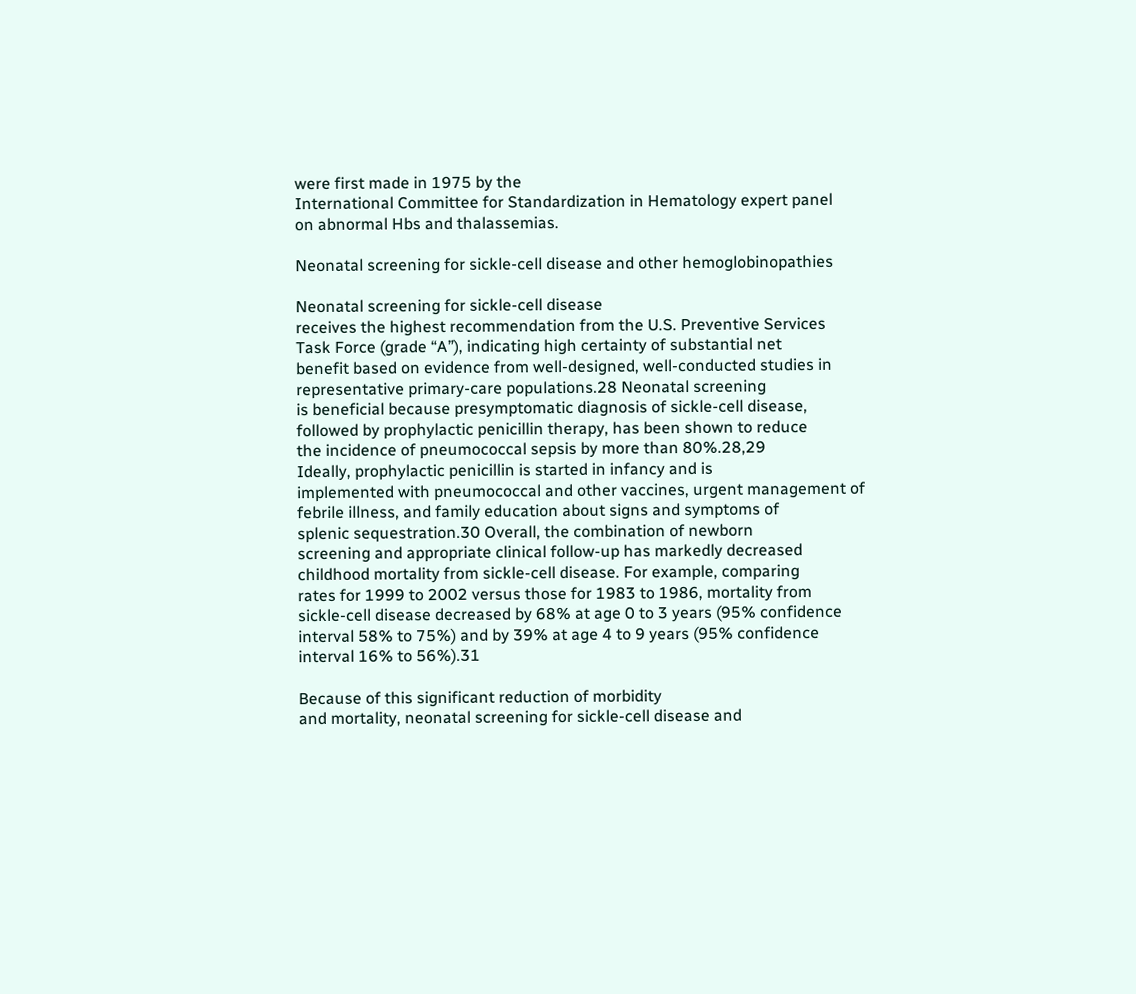were first made in 1975 by the
International Committee for Standardization in Hematology expert panel
on abnormal Hbs and thalassemias.

Neonatal screening for sickle-cell disease and other hemoglobinopathies

Neonatal screening for sickle-cell disease
receives the highest recommendation from the U.S. Preventive Services
Task Force (grade “A”), indicating high certainty of substantial net
benefit based on evidence from well-designed, well-conducted studies in
representative primary-care populations.28 Neonatal screening
is beneficial because presymptomatic diagnosis of sickle-cell disease,
followed by prophylactic penicillin therapy, has been shown to reduce
the incidence of pneumococcal sepsis by more than 80%.28,29
Ideally, prophylactic penicillin is started in infancy and is
implemented with pneumococcal and other vaccines, urgent management of
febrile illness, and family education about signs and symptoms of
splenic sequestration.30 Overall, the combination of newborn
screening and appropriate clinical follow-up has markedly decreased
childhood mortality from sickle-cell disease. For example, comparing
rates for 1999 to 2002 versus those for 1983 to 1986, mortality from
sickle-cell disease decreased by 68% at age 0 to 3 years (95% confidence
interval 58% to 75%) and by 39% at age 4 to 9 years (95% confidence
interval 16% to 56%).31

Because of this significant reduction of morbidity
and mortality, neonatal screening for sickle-cell disease and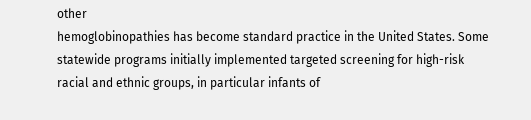other
hemoglobinopathies has become standard practice in the United States. Some
statewide programs initially implemented targeted screening for high-risk
racial and ethnic groups, in particular infants of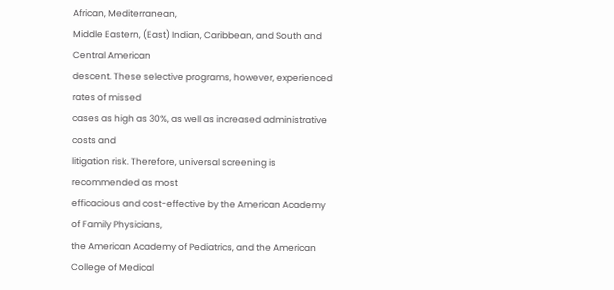African, Mediterranean,
Middle Eastern, (East) Indian, Caribbean, and South and Central American
descent. These selective programs, however, experienced rates of missed
cases as high as 30%, as well as increased administrative costs and
litigation risk. Therefore, universal screening is recommended as most
efficacious and cost-effective by the American Academy of Family Physicians,
the American Academy of Pediatrics, and the American College of Medical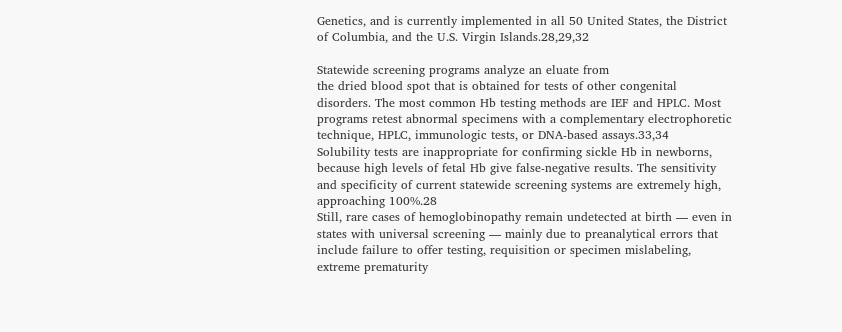Genetics, and is currently implemented in all 50 United States, the District
of Columbia, and the U.S. Virgin Islands.28,29,32

Statewide screening programs analyze an eluate from
the dried blood spot that is obtained for tests of other congenital
disorders. The most common Hb testing methods are IEF and HPLC. Most
programs retest abnormal specimens with a complementary electrophoretic
technique, HPLC, immunologic tests, or DNA-based assays.33,34
Solubility tests are inappropriate for confirming sickle Hb in newborns,
because high levels of fetal Hb give false-negative results. The sensitivity
and specificity of current statewide screening systems are extremely high,
approaching 100%.28
Still, rare cases of hemoglobinopathy remain undetected at birth — even in
states with universal screening — mainly due to preanalytical errors that
include failure to offer testing, requisition or specimen mislabeling,
extreme prematurity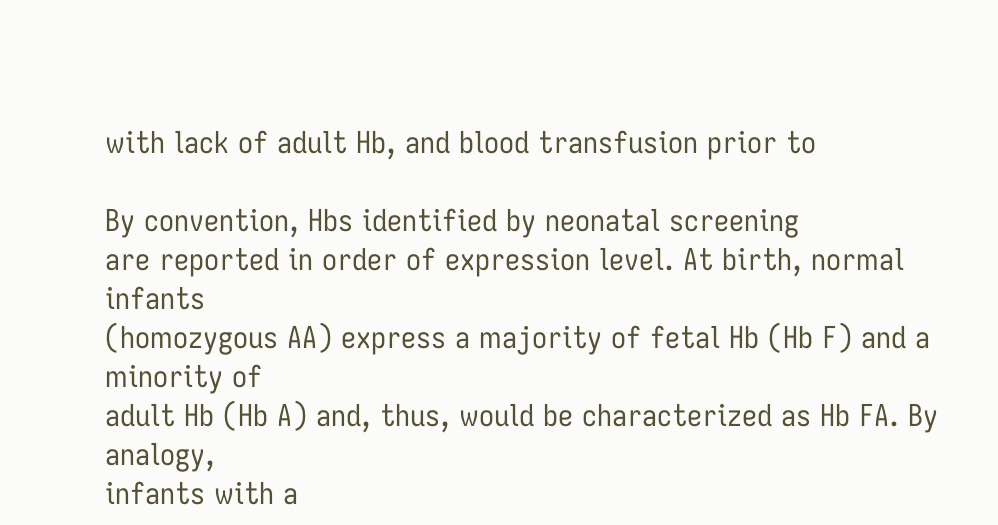with lack of adult Hb, and blood transfusion prior to

By convention, Hbs identified by neonatal screening
are reported in order of expression level. At birth, normal infants
(homozygous AA) express a majority of fetal Hb (Hb F) and a minority of
adult Hb (Hb A) and, thus, would be characterized as Hb FA. By analogy,
infants with a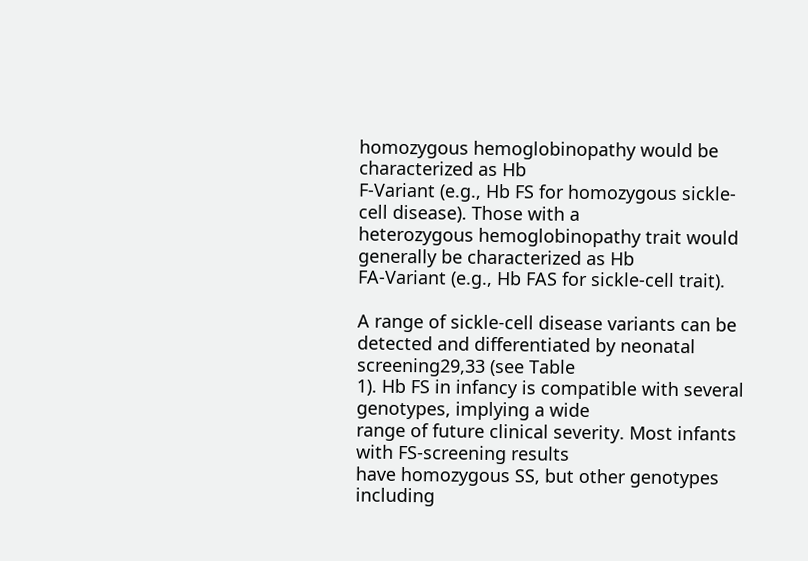homozygous hemoglobinopathy would be characterized as Hb
F-Variant (e.g., Hb FS for homozygous sickle-cell disease). Those with a
heterozygous hemoglobinopathy trait would generally be characterized as Hb
FA-Variant (e.g., Hb FAS for sickle-cell trait).

A range of sickle-cell disease variants can be
detected and differentiated by neonatal screening29,33 (see Table
1). Hb FS in infancy is compatible with several genotypes, implying a wide
range of future clinical severity. Most infants with FS-screening results
have homozygous SS, but other genotypes including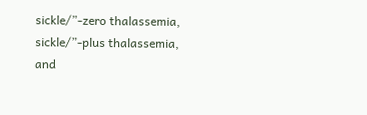sickle/”-zero thalassemia,
sickle/”-plus thalassemia, and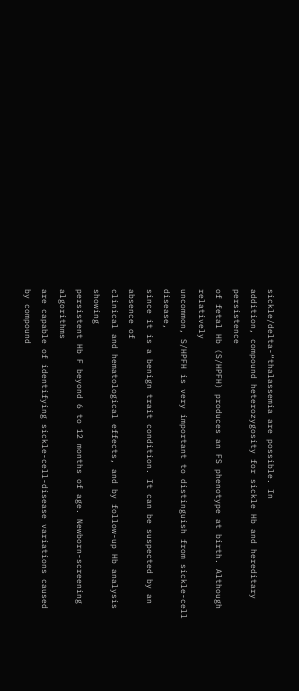sickle/delta-“thalassemia are possible. In
addition, compound heterozygosity for sickle Hb and hereditary persistence
of fetal Hb (S/HPFH) produces an FS phenotype at birth. Although relatively
uncommon, S/HPFH is very important to distinguish from sickle-cell disease,
since it is a benign trait condition. It can be suspected by an absence of
clinical and hematological effects, and by follow-up Hb analysis showing
persistent Hb F beyond 6 to 12 months of age. Newborn-screening algorithms
are capable of identifying sickle-cell-disease variations caused by compound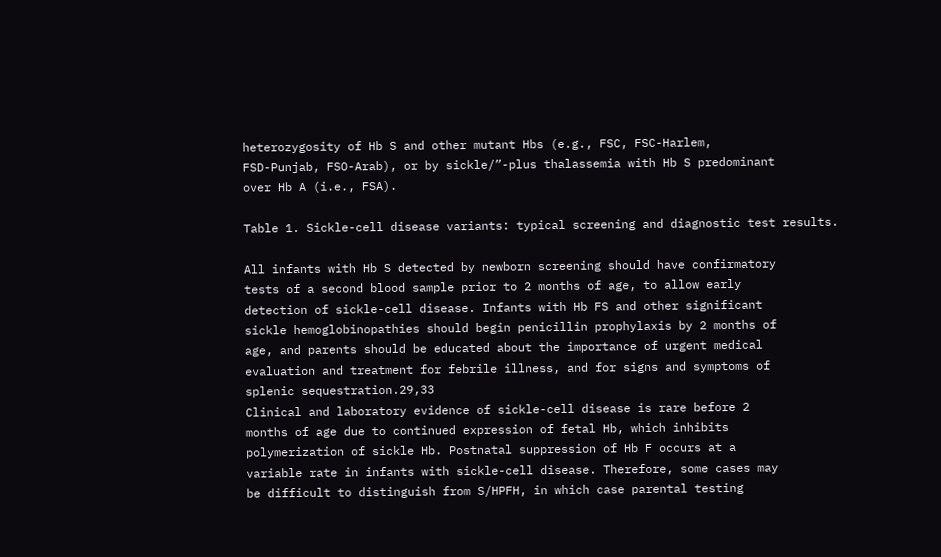heterozygosity of Hb S and other mutant Hbs (e.g., FSC, FSC-Harlem,
FSD-Punjab, FSO-Arab), or by sickle/”-plus thalassemia with Hb S predominant
over Hb A (i.e., FSA).

Table 1. Sickle-cell disease variants: typical screening and diagnostic test results.

All infants with Hb S detected by newborn screening should have confirmatory
tests of a second blood sample prior to 2 months of age, to allow early
detection of sickle-cell disease. Infants with Hb FS and other significant
sickle hemoglobinopathies should begin penicillin prophylaxis by 2 months of
age, and parents should be educated about the importance of urgent medical
evaluation and treatment for febrile illness, and for signs and symptoms of
splenic sequestration.29,33
Clinical and laboratory evidence of sickle-cell disease is rare before 2
months of age due to continued expression of fetal Hb, which inhibits
polymerization of sickle Hb. Postnatal suppression of Hb F occurs at a
variable rate in infants with sickle-cell disease. Therefore, some cases may
be difficult to distinguish from S/HPFH, in which case parental testing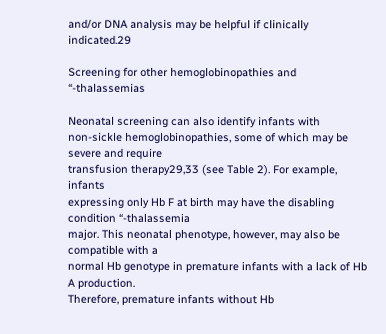and/or DNA analysis may be helpful if clinically indicated.29

Screening for other hemoglobinopathies and “-thalassemias

Neonatal screening can also identify infants with
non-sickle hemoglobinopathies, some of which may be severe and require
transfusion therapy29,33 (see Table 2). For example, infants
expressing only Hb F at birth may have the disabling condition “-thalassemia
major. This neonatal phenotype, however, may also be compatible with a
normal Hb genotype in premature infants with a lack of Hb A production.
Therefore, premature infants without Hb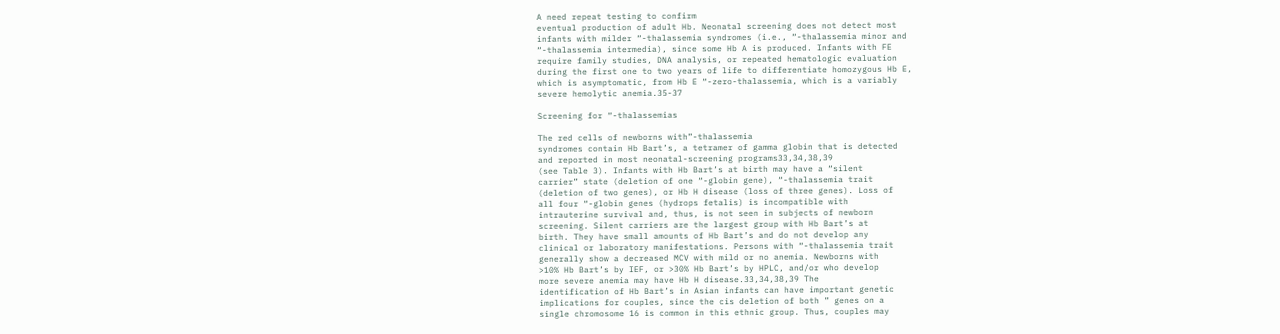A need repeat testing to confirm
eventual production of adult Hb. Neonatal screening does not detect most
infants with milder “-thalassemia syndromes (i.e., “-thalassemia minor and
“-thalassemia intermedia), since some Hb A is produced. Infants with FE
require family studies, DNA analysis, or repeated hematologic evaluation
during the first one to two years of life to differentiate homozygous Hb E,
which is asymptomatic, from Hb E “-zero-thalassemia, which is a variably
severe hemolytic anemia.35-37

Screening for “-thalassemias

The red cells of newborns with”-thalassemia
syndromes contain Hb Bart’s, a tetramer of gamma globin that is detected
and reported in most neonatal-screening programs33,34,38,39
(see Table 3). Infants with Hb Bart’s at birth may have a “silent
carrier” state (deletion of one “-globin gene), “-thalassemia trait
(deletion of two genes), or Hb H disease (loss of three genes). Loss of
all four “-globin genes (hydrops fetalis) is incompatible with
intrauterine survival and, thus, is not seen in subjects of newborn
screening. Silent carriers are the largest group with Hb Bart’s at
birth. They have small amounts of Hb Bart’s and do not develop any
clinical or laboratory manifestations. Persons with “-thalassemia trait
generally show a decreased MCV with mild or no anemia. Newborns with
>10% Hb Bart’s by IEF, or >30% Hb Bart’s by HPLC, and/or who develop
more severe anemia may have Hb H disease.33,34,38,39 The
identification of Hb Bart’s in Asian infants can have important genetic
implications for couples, since the cis deletion of both ” genes on a
single chromosome 16 is common in this ethnic group. Thus, couples may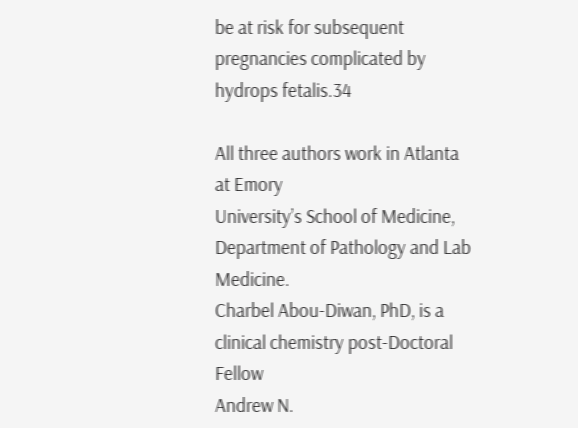be at risk for subsequent pregnancies complicated by hydrops fetalis.34

All three authors work in Atlanta at Emory
University’s School of Medicine, Department of Pathology and Lab Medicine.
Charbel Abou-Diwan, PhD, is a clinical chemistry post-Doctoral Fellow
Andrew N.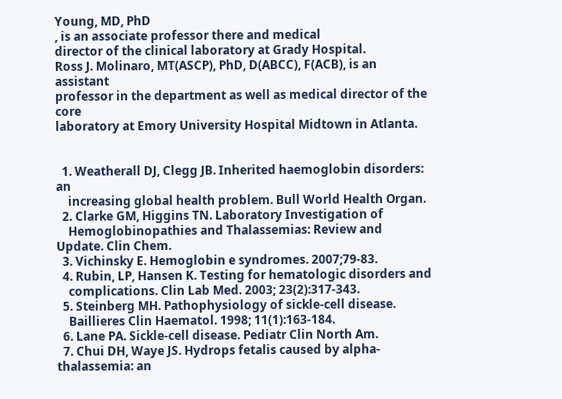Young, MD, PhD
, is an associate professor there and medical
director of the clinical laboratory at Grady Hospital.
Ross J. Molinaro, MT(ASCP), PhD, D(ABCC), F(ACB), is an assistant
professor in the department as well as medical director of the core
laboratory at Emory University Hospital Midtown in Atlanta.


  1. Weatherall DJ, Clegg JB. Inherited haemoglobin disorders: an
    increasing global health problem. Bull World Health Organ.
  2. Clarke GM, Higgins TN. Laboratory Investigation of
    Hemoglobinopathies and Thalassemias: Review and Update. Clin Chem.
  3. Vichinsky E. Hemoglobin e syndromes. 2007;79-83.
  4. Rubin, LP, Hansen K. Testing for hematologic disorders and
    complications. Clin Lab Med. 2003; 23(2):317-343.
  5. Steinberg MH. Pathophysiology of sickle-cell disease.
    Baillieres Clin Haematol. 1998; 11(1):163-184.
  6. Lane PA. Sickle-cell disease. Pediatr Clin North Am.
  7. Chui DH, Waye JS. Hydrops fetalis caused by alpha-thalassemia: an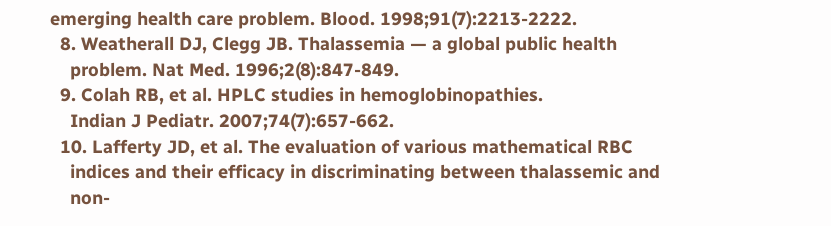emerging health care problem. Blood. 1998;91(7):2213-2222.
  8. Weatherall DJ, Clegg JB. Thalassemia — a global public health
    problem. Nat Med. 1996;2(8):847-849.
  9. Colah RB, et al. HPLC studies in hemoglobinopathies.
    Indian J Pediatr. 2007;74(7):657-662.
  10. Lafferty JD, et al. The evaluation of various mathematical RBC
    indices and their efficacy in discriminating between thalassemic and
    non-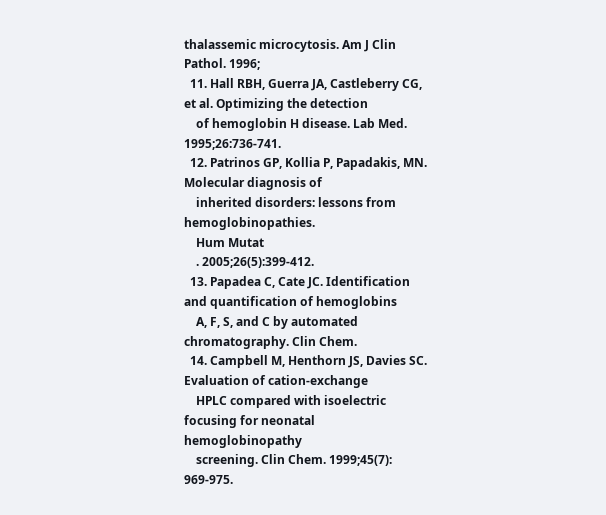thalassemic microcytosis. Am J Clin Pathol. 1996;
  11. Hall RBH, Guerra JA, Castleberry CG, et al. Optimizing the detection
    of hemoglobin H disease. Lab Med. 1995;26:736-741.
  12. Patrinos GP, Kollia P, Papadakis, MN. Molecular diagnosis of
    inherited disorders: lessons from hemoglobinopathies.
    Hum Mutat
    . 2005;26(5):399-412.
  13. Papadea C, Cate JC. Identification and quantification of hemoglobins
    A, F, S, and C by automated chromatography. Clin Chem.
  14. Campbell M, Henthorn JS, Davies SC. Evaluation of cation-exchange
    HPLC compared with isoelectric focusing for neonatal hemoglobinopathy
    screening. Clin Chem. 1999;45(7): 969-975.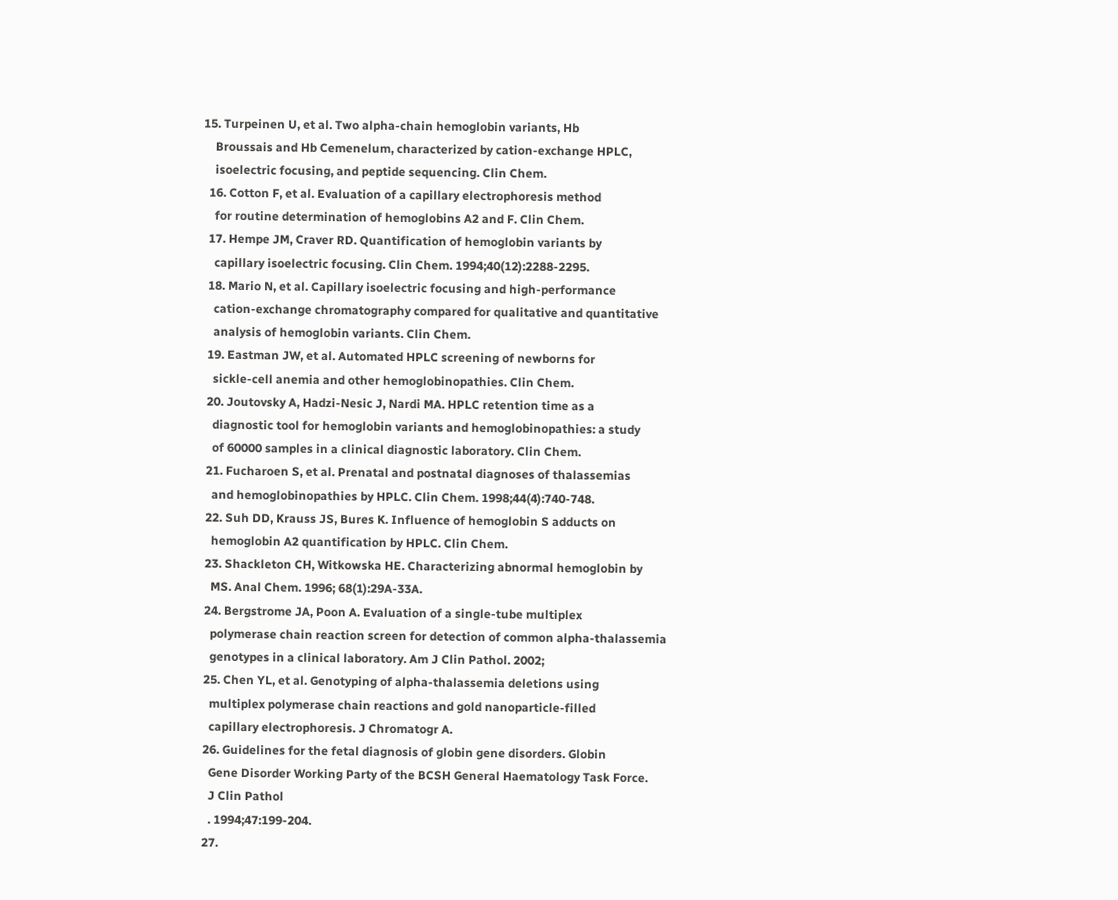15. Turpeinen U, et al. Two alpha-chain hemoglobin variants, Hb
    Broussais and Hb Cemenelum, characterized by cation-exchange HPLC,
    isoelectric focusing, and peptide sequencing. Clin Chem.
  16. Cotton F, et al. Evaluation of a capillary electrophoresis method
    for routine determination of hemoglobins A2 and F. Clin Chem.
  17. Hempe JM, Craver RD. Quantification of hemoglobin variants by
    capillary isoelectric focusing. Clin Chem. 1994;40(12):2288-2295.
  18. Mario N, et al. Capillary isoelectric focusing and high-performance
    cation-exchange chromatography compared for qualitative and quantitative
    analysis of hemoglobin variants. Clin Chem.
  19. Eastman JW, et al. Automated HPLC screening of newborns for
    sickle-cell anemia and other hemoglobinopathies. Clin Chem.
  20. Joutovsky A, Hadzi-Nesic J, Nardi MA. HPLC retention time as a
    diagnostic tool for hemoglobin variants and hemoglobinopathies: a study
    of 60000 samples in a clinical diagnostic laboratory. Clin Chem.
  21. Fucharoen S, et al. Prenatal and postnatal diagnoses of thalassemias
    and hemoglobinopathies by HPLC. Clin Chem. 1998;44(4):740-748.
  22. Suh DD, Krauss JS, Bures K. Influence of hemoglobin S adducts on
    hemoglobin A2 quantification by HPLC. Clin Chem.
  23. Shackleton CH, Witkowska HE. Characterizing abnormal hemoglobin by
    MS. Anal Chem. 1996; 68(1):29A-33A.
  24. Bergstrome JA, Poon A. Evaluation of a single-tube multiplex
    polymerase chain reaction screen for detection of common alpha-thalassemia
    genotypes in a clinical laboratory. Am J Clin Pathol. 2002;
  25. Chen YL, et al. Genotyping of alpha-thalassemia deletions using
    multiplex polymerase chain reactions and gold nanoparticle-filled
    capillary electrophoresis. J Chromatogr A.
  26. Guidelines for the fetal diagnosis of globin gene disorders. Globin
    Gene Disorder Working Party of the BCSH General Haematology Task Force.
    J Clin Pathol
    . 1994;47:199-204.
  27.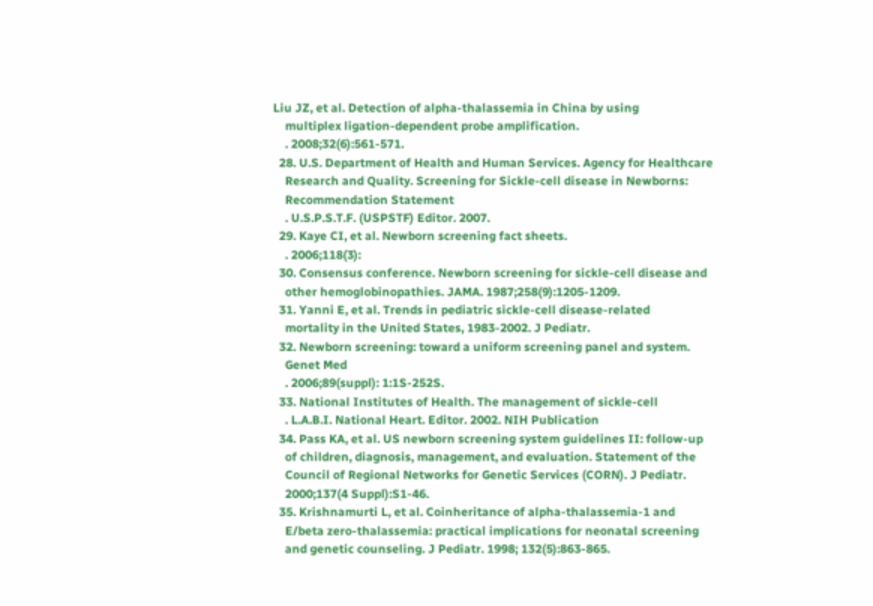Liu JZ, et al. Detection of alpha-thalassemia in China by using
    multiplex ligation-dependent probe amplification.
    . 2008;32(6):561-571.
  28. U.S. Department of Health and Human Services. Agency for Healthcare
    Research and Quality. Screening for Sickle-cell disease in Newborns:
    Recommendation Statement
    . U.S.P.S.T.F. (USPSTF) Editor. 2007.
  29. Kaye CI, et al. Newborn screening fact sheets.
    . 2006;118(3):
  30. Consensus conference. Newborn screening for sickle-cell disease and
    other hemoglobinopathies. JAMA. 1987;258(9):1205-1209.
  31. Yanni E, et al. Trends in pediatric sickle-cell disease-related
    mortality in the United States, 1983-2002. J Pediatr.
  32. Newborn screening: toward a uniform screening panel and system.
    Genet Med
    . 2006;89(suppl): 1:1S-252S.
  33. National Institutes of Health. The management of sickle-cell
    . L.A.B.I. National Heart. Editor. 2002. NIH Publication
  34. Pass KA, et al. US newborn screening system guidelines II: follow-up
    of children, diagnosis, management, and evaluation. Statement of the
    Council of Regional Networks for Genetic Services (CORN). J Pediatr.
    2000;137(4 Suppl):S1-46.
  35. Krishnamurti L, et al. Coinheritance of alpha-thalassemia-1 and
    E/beta zero-thalassemia: practical implications for neonatal screening
    and genetic counseling. J Pediatr. 1998; 132(5):863-865.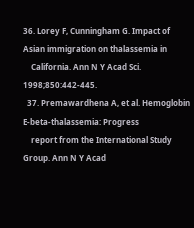36. Lorey F, Cunningham G. Impact of Asian immigration on thalassemia in
    California. Ann N Y Acad Sci. 1998;850:442-445.
  37. Premawardhena A, et al. Hemoglobin E-beta-thalassemia: Progress
    report from the International Study Group. Ann N Y Acad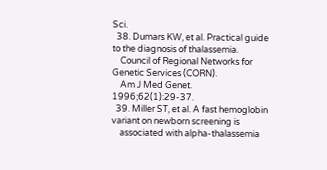Sci.
  38. Dumars KW, et al. Practical guide to the diagnosis of thalassemia.
    Council of Regional Networks for Genetic Services (CORN).
    Am J Med Genet. 1996;62(1):29-37.
  39. Miller ST, et al. A fast hemoglobin variant on newborn screening is
    associated with alpha-thalassemia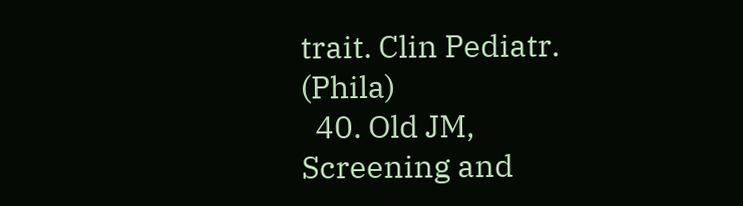trait. Clin Pediatr. (Phila)
  40. Old JM, Screening and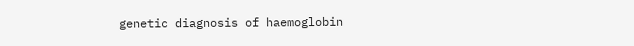genetic diagnosis of haemoglobin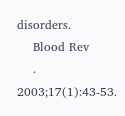disorders.
    Blood Rev
    . 2003;17(1):43-53.